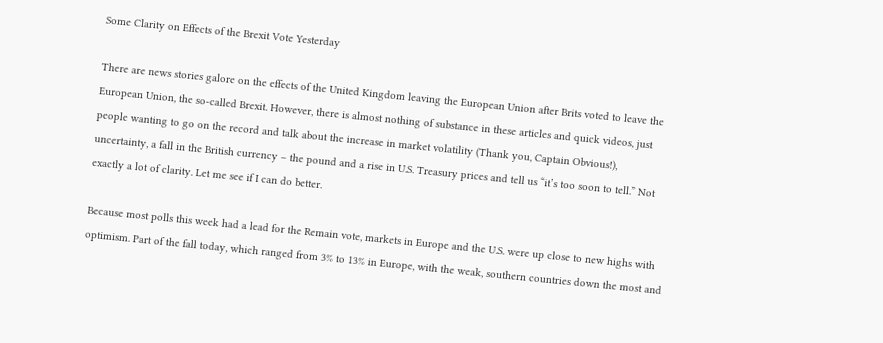Some Clarity on Effects of the Brexit Vote Yesterday

There are news stories galore on the effects of the United Kingdom leaving the European Union after Brits voted to leave the European Union, the so-called Brexit. However, there is almost nothing of substance in these articles and quick videos, just people wanting to go on the record and talk about the increase in market volatility (Thank you, Captain Obvious!), uncertainty, a fall in the British currency – the pound and a rise in U.S. Treasury prices and tell us “it’s too soon to tell.” Not exactly a lot of clarity. Let me see if I can do better.

Because most polls this week had a lead for the Remain vote, markets in Europe and the U.S. were up close to new highs with optimism. Part of the fall today, which ranged from 3% to 13% in Europe, with the weak, southern countries down the most and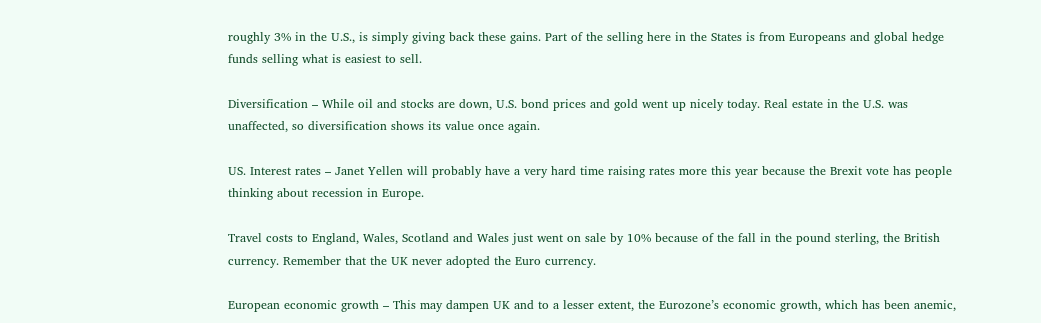roughly 3% in the U.S., is simply giving back these gains. Part of the selling here in the States is from Europeans and global hedge funds selling what is easiest to sell.

Diversification – While oil and stocks are down, U.S. bond prices and gold went up nicely today. Real estate in the U.S. was unaffected, so diversification shows its value once again.

US. Interest rates – Janet Yellen will probably have a very hard time raising rates more this year because the Brexit vote has people thinking about recession in Europe.

Travel costs to England, Wales, Scotland and Wales just went on sale by 10% because of the fall in the pound sterling, the British currency. Remember that the UK never adopted the Euro currency.

European economic growth – This may dampen UK and to a lesser extent, the Eurozone’s economic growth, which has been anemic,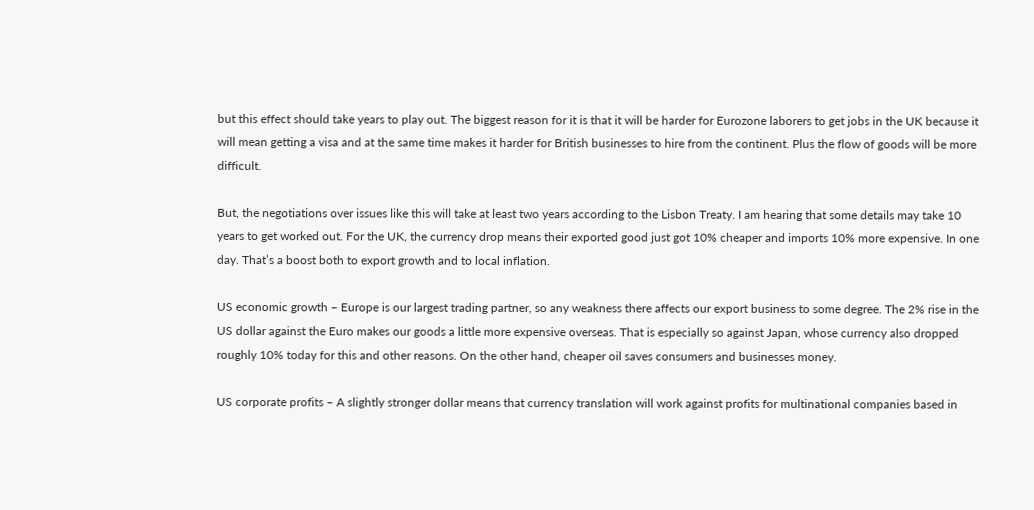but this effect should take years to play out. The biggest reason for it is that it will be harder for Eurozone laborers to get jobs in the UK because it will mean getting a visa and at the same time makes it harder for British businesses to hire from the continent. Plus the flow of goods will be more difficult.

But, the negotiations over issues like this will take at least two years according to the Lisbon Treaty. I am hearing that some details may take 10 years to get worked out. For the UK, the currency drop means their exported good just got 10% cheaper and imports 10% more expensive. In one day. That’s a boost both to export growth and to local inflation.

US economic growth – Europe is our largest trading partner, so any weakness there affects our export business to some degree. The 2% rise in the US dollar against the Euro makes our goods a little more expensive overseas. That is especially so against Japan, whose currency also dropped roughly 10% today for this and other reasons. On the other hand, cheaper oil saves consumers and businesses money.

US corporate profits – A slightly stronger dollar means that currency translation will work against profits for multinational companies based in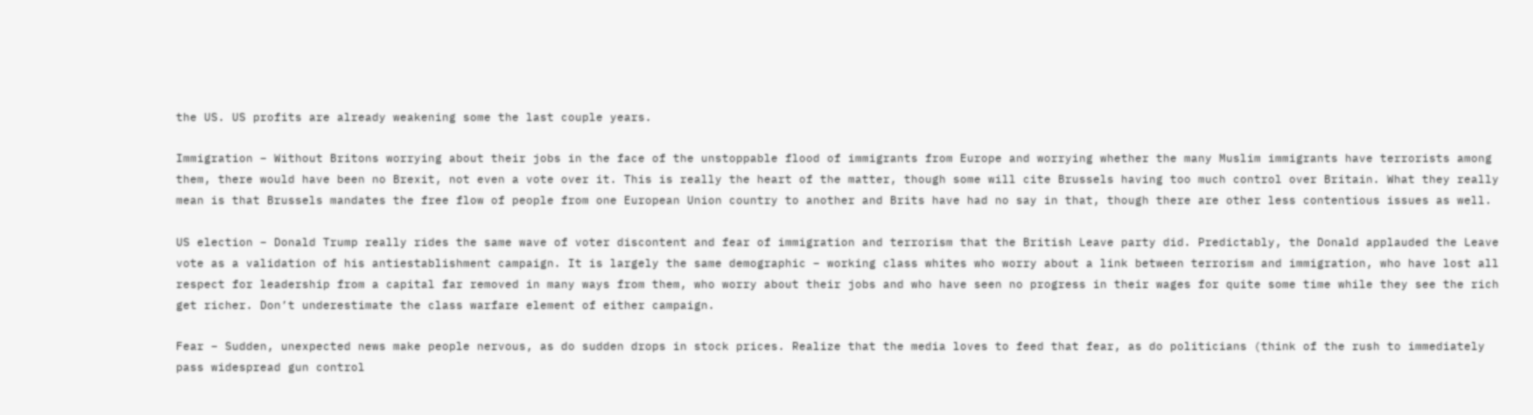the US. US profits are already weakening some the last couple years.

Immigration – Without Britons worrying about their jobs in the face of the unstoppable flood of immigrants from Europe and worrying whether the many Muslim immigrants have terrorists among them, there would have been no Brexit, not even a vote over it. This is really the heart of the matter, though some will cite Brussels having too much control over Britain. What they really mean is that Brussels mandates the free flow of people from one European Union country to another and Brits have had no say in that, though there are other less contentious issues as well.

US election – Donald Trump really rides the same wave of voter discontent and fear of immigration and terrorism that the British Leave party did. Predictably, the Donald applauded the Leave vote as a validation of his antiestablishment campaign. It is largely the same demographic – working class whites who worry about a link between terrorism and immigration, who have lost all respect for leadership from a capital far removed in many ways from them, who worry about their jobs and who have seen no progress in their wages for quite some time while they see the rich get richer. Don’t underestimate the class warfare element of either campaign.

Fear – Sudden, unexpected news make people nervous, as do sudden drops in stock prices. Realize that the media loves to feed that fear, as do politicians (think of the rush to immediately pass widespread gun control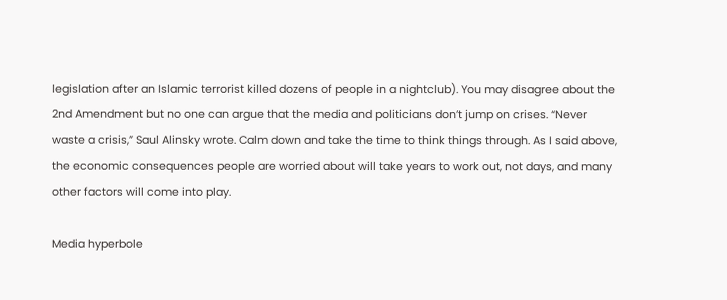legislation after an Islamic terrorist killed dozens of people in a nightclub). You may disagree about the 2nd Amendment but no one can argue that the media and politicians don’t jump on crises. “Never waste a crisis,” Saul Alinsky wrote. Calm down and take the time to think things through. As I said above, the economic consequences people are worried about will take years to work out, not days, and many other factors will come into play.

Media hyperbole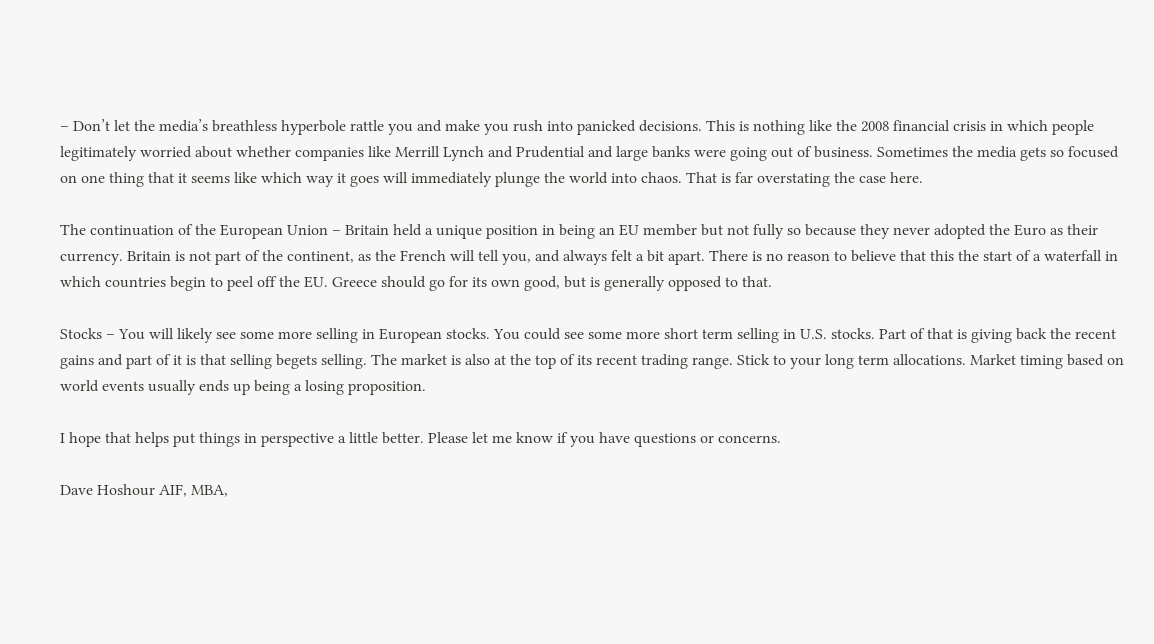– Don’t let the media’s breathless hyperbole rattle you and make you rush into panicked decisions. This is nothing like the 2008 financial crisis in which people legitimately worried about whether companies like Merrill Lynch and Prudential and large banks were going out of business. Sometimes the media gets so focused on one thing that it seems like which way it goes will immediately plunge the world into chaos. That is far overstating the case here.

The continuation of the European Union – Britain held a unique position in being an EU member but not fully so because they never adopted the Euro as their currency. Britain is not part of the continent, as the French will tell you, and always felt a bit apart. There is no reason to believe that this the start of a waterfall in which countries begin to peel off the EU. Greece should go for its own good, but is generally opposed to that.

Stocks – You will likely see some more selling in European stocks. You could see some more short term selling in U.S. stocks. Part of that is giving back the recent gains and part of it is that selling begets selling. The market is also at the top of its recent trading range. Stick to your long term allocations. Market timing based on world events usually ends up being a losing proposition.

I hope that helps put things in perspective a little better. Please let me know if you have questions or concerns.

Dave Hoshour AIF, MBA,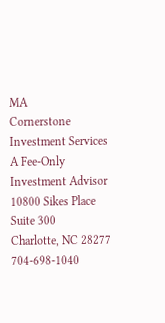MA
Cornerstone Investment Services
A Fee-Only Investment Advisor
10800 Sikes Place Suite 300
Charlotte, NC 28277
704-698-1040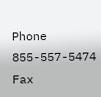Phone
855-557-5474 Fax